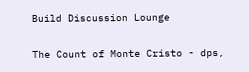Build Discussion Lounge

The Count of Monte Cristo - dps,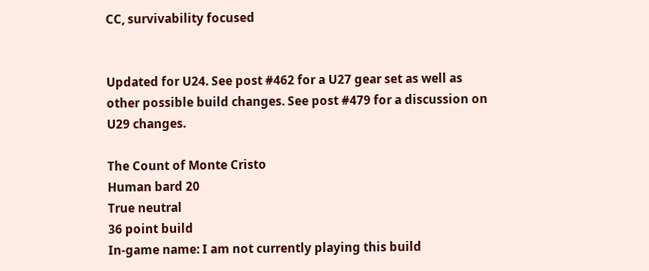CC, survivability focused


Updated for U24. See post #462 for a U27 gear set as well as other possible build changes. See post #479 for a discussion on U29 changes.

The Count of Monte Cristo
Human bard 20
True neutral
36 point build
In-game name: I am not currently playing this build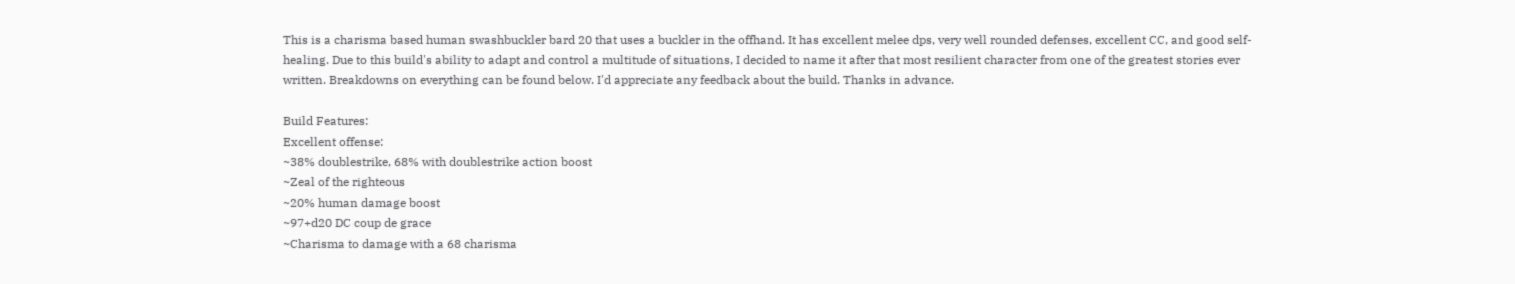This is a charisma based human swashbuckler bard 20 that uses a buckler in the offhand. It has excellent melee dps, very well rounded defenses, excellent CC, and good self-healing. Due to this build's ability to adapt and control a multitude of situations, I decided to name it after that most resilient character from one of the greatest stories ever written. Breakdowns on everything can be found below. I'd appreciate any feedback about the build. Thanks in advance.

Build Features:
Excellent offense:
~38% doublestrike, 68% with doublestrike action boost
~Zeal of the righteous
~20% human damage boost
~97+d20 DC coup de grace
~Charisma to damage with a 68 charisma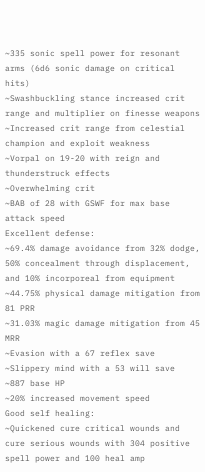~335 sonic spell power for resonant arms (6d6 sonic damage on critical hits)
~Swashbuckling stance increased crit range and multiplier on finesse weapons
~Increased crit range from celestial champion and exploit weakness
~Vorpal on 19-20 with reign and thunderstruck effects
~Overwhelming crit
~BAB of 28 with GSWF for max base attack speed
Excellent defense:
~69.4% damage avoidance from 32% dodge, 50% concealment through displacement, and 10% incorporeal from equipment
~44.75% physical damage mitigation from 81 PRR
~31.03% magic damage mitigation from 45 MRR
~Evasion with a 67 reflex save
~Slippery mind with a 53 will save
~887 base HP
~20% increased movement speed
Good self healing:
~Quickened cure critical wounds and cure serious wounds with 304 positive spell power and 100 heal amp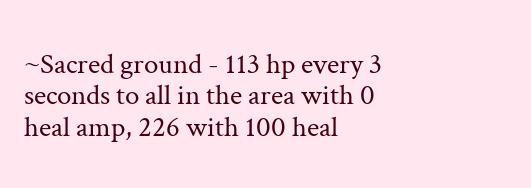~Sacred ground - 113 hp every 3 seconds to all in the area with 0 heal amp, 226 with 100 heal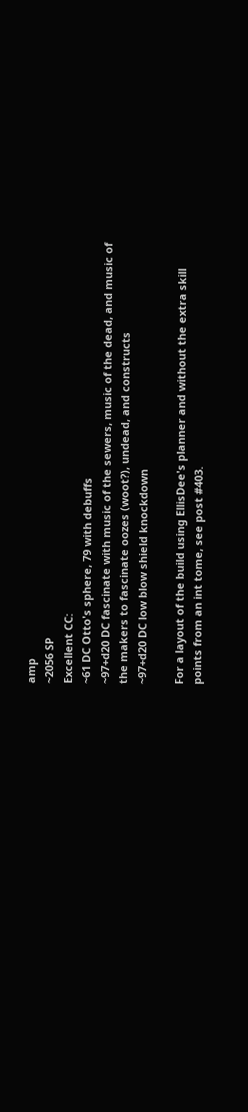amp
~2056 SP
Excellent CC:
~61 DC Otto's sphere, 79 with debuffs
~97+d20 DC fascinate with music of the sewers, music of the dead, and music of the makers to fascinate oozes (woot?), undead, and constructs
~97+d20 DC low blow shield knockdown

For a layout of the build using EllisDee's planner and without the extra skill points from an int tome, see post #403.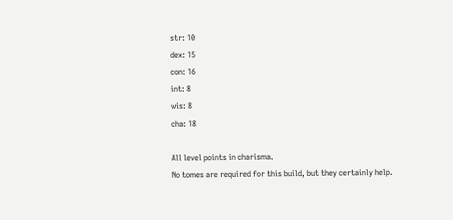str: 10
dex: 15
con: 16
int: 8
wis: 8
cha: 18

All level points in charisma.
No tomes are required for this build, but they certainly help.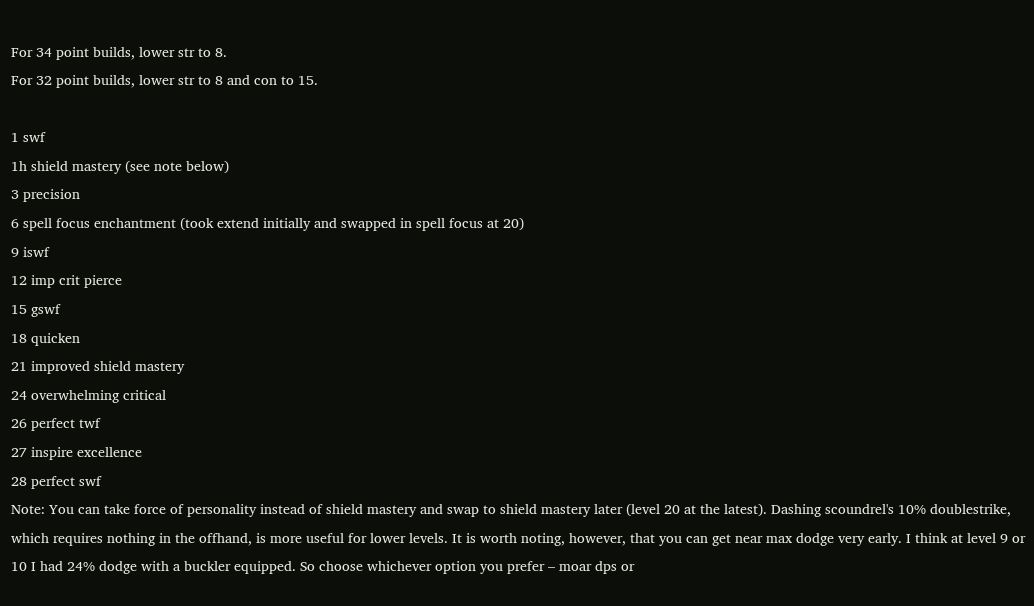For 34 point builds, lower str to 8.
For 32 point builds, lower str to 8 and con to 15.

1 swf
1h shield mastery (see note below)
3 precision
6 spell focus enchantment (took extend initially and swapped in spell focus at 20)
9 iswf
12 imp crit pierce
15 gswf
18 quicken
21 improved shield mastery
24 overwhelming critical
26 perfect twf
27 inspire excellence
28 perfect swf
Note: You can take force of personality instead of shield mastery and swap to shield mastery later (level 20 at the latest). Dashing scoundrel's 10% doublestrike, which requires nothing in the offhand, is more useful for lower levels. It is worth noting, however, that you can get near max dodge very early. I think at level 9 or 10 I had 24% dodge with a buckler equipped. So choose whichever option you prefer – moar dps or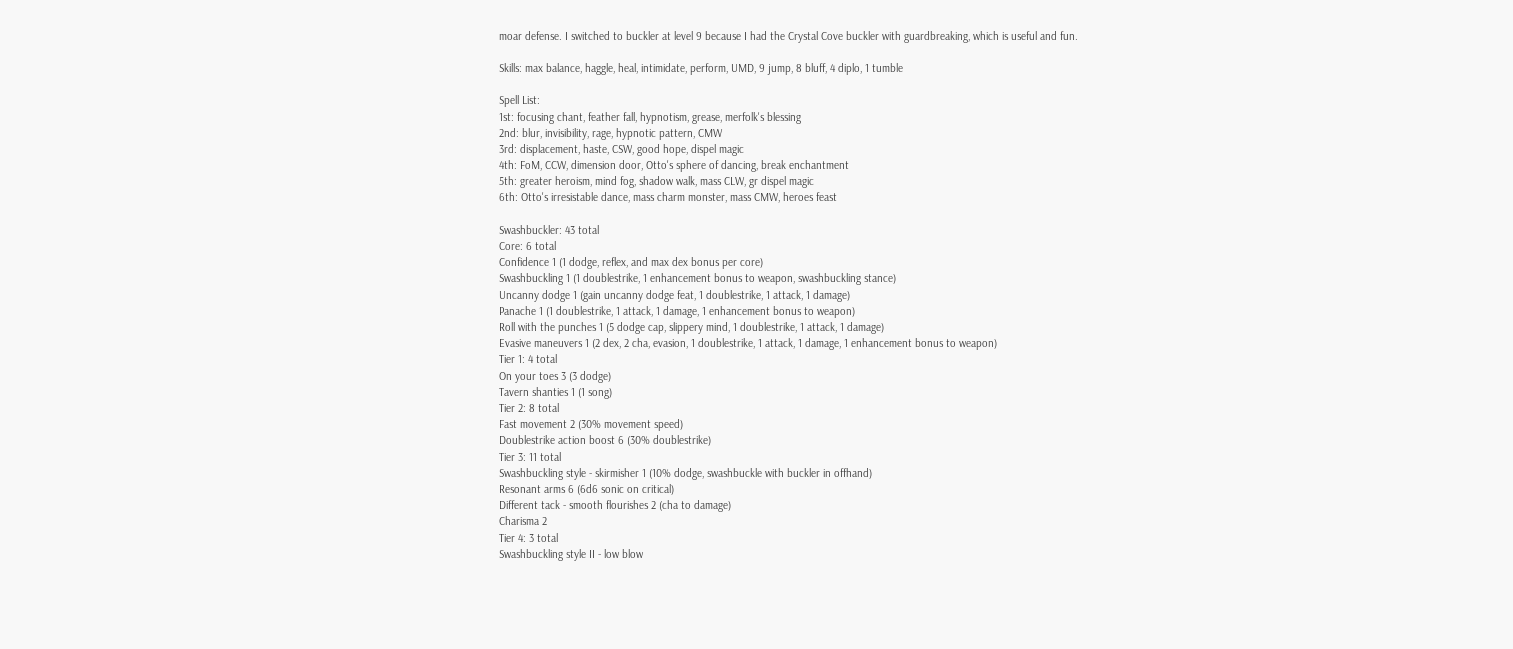moar defense. I switched to buckler at level 9 because I had the Crystal Cove buckler with guardbreaking, which is useful and fun.

Skills: max balance, haggle, heal, intimidate, perform, UMD, 9 jump, 8 bluff, 4 diplo, 1 tumble

Spell List:
1st: focusing chant, feather fall, hypnotism, grease, merfolk's blessing
2nd: blur, invisibility, rage, hypnotic pattern, CMW
3rd: displacement, haste, CSW, good hope, dispel magic
4th: FoM, CCW, dimension door, Otto's sphere of dancing, break enchantment
5th: greater heroism, mind fog, shadow walk, mass CLW, gr dispel magic
6th: Otto's irresistable dance, mass charm monster, mass CMW, heroes feast

Swashbuckler: 43 total
Core: 6 total
Confidence 1 (1 dodge, reflex, and max dex bonus per core)
Swashbuckling 1 (1 doublestrike, 1 enhancement bonus to weapon, swashbuckling stance)
Uncanny dodge 1 (gain uncanny dodge feat, 1 doublestrike, 1 attack, 1 damage)
Panache 1 (1 doublestrike, 1 attack, 1 damage, 1 enhancement bonus to weapon)
Roll with the punches 1 (5 dodge cap, slippery mind, 1 doublestrike, 1 attack, 1 damage)
Evasive maneuvers 1 (2 dex, 2 cha, evasion, 1 doublestrike, 1 attack, 1 damage, 1 enhancement bonus to weapon)
Tier 1: 4 total
On your toes 3 (3 dodge)
Tavern shanties 1 (1 song)
Tier 2: 8 total
Fast movement 2 (30% movement speed)
Doublestrike action boost 6 (30% doublestrike)
Tier 3: 11 total
Swashbuckling style - skirmisher 1 (10% dodge, swashbuckle with buckler in offhand)
Resonant arms 6 (6d6 sonic on critical)
Different tack - smooth flourishes 2 (cha to damage)
Charisma 2
Tier 4: 3 total
Swashbuckling style II - low blow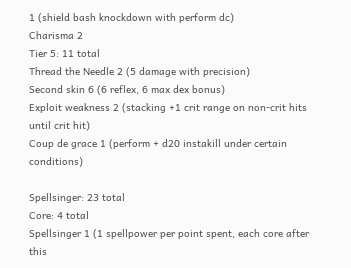1 (shield bash knockdown with perform dc)
Charisma 2
Tier 5: 11 total
Thread the Needle 2 (5 damage with precision)
Second skin 6 (6 reflex, 6 max dex bonus)
Exploit weakness 2 (stacking +1 crit range on non-crit hits until crit hit)
Coup de grace 1 (perform + d20 instakill under certain conditions)

Spellsinger: 23 total
Core: 4 total
Spellsinger 1 (1 spellpower per point spent, each core after this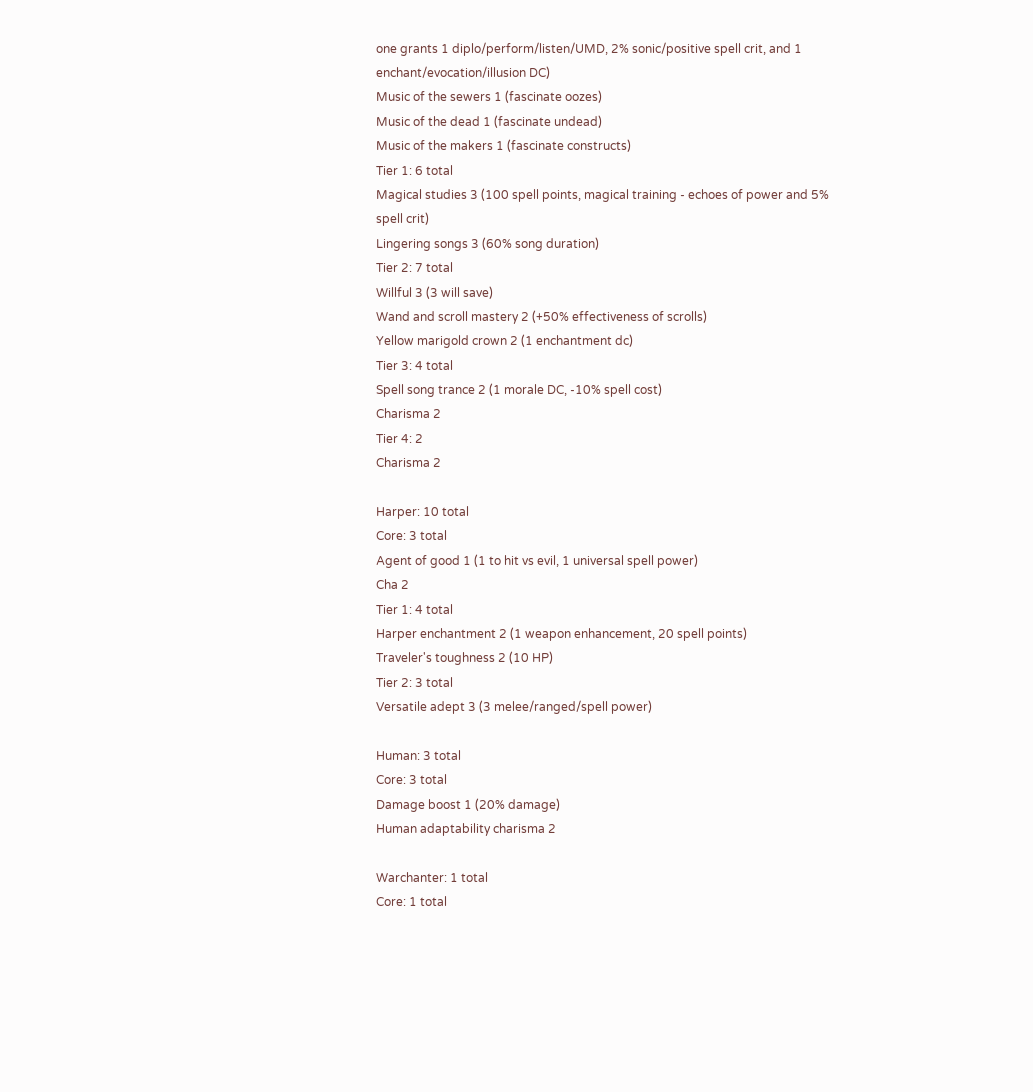one grants 1 diplo/perform/listen/UMD, 2% sonic/positive spell crit, and 1 enchant/evocation/illusion DC)
Music of the sewers 1 (fascinate oozes)
Music of the dead 1 (fascinate undead)
Music of the makers 1 (fascinate constructs)
Tier 1: 6 total
Magical studies 3 (100 spell points, magical training - echoes of power and 5% spell crit)
Lingering songs 3 (60% song duration)
Tier 2: 7 total
Willful 3 (3 will save)
Wand and scroll mastery 2 (+50% effectiveness of scrolls)
Yellow marigold crown 2 (1 enchantment dc)
Tier 3: 4 total
Spell song trance 2 (1 morale DC, -10% spell cost)
Charisma 2
Tier 4: 2
Charisma 2

Harper: 10 total
Core: 3 total
Agent of good 1 (1 to hit vs evil, 1 universal spell power)
Cha 2
Tier 1: 4 total
Harper enchantment 2 (1 weapon enhancement, 20 spell points)
Traveler's toughness 2 (10 HP)
Tier 2: 3 total
Versatile adept 3 (3 melee/ranged/spell power)

Human: 3 total
Core: 3 total
Damage boost 1 (20% damage)
Human adaptability charisma 2

Warchanter: 1 total
Core: 1 total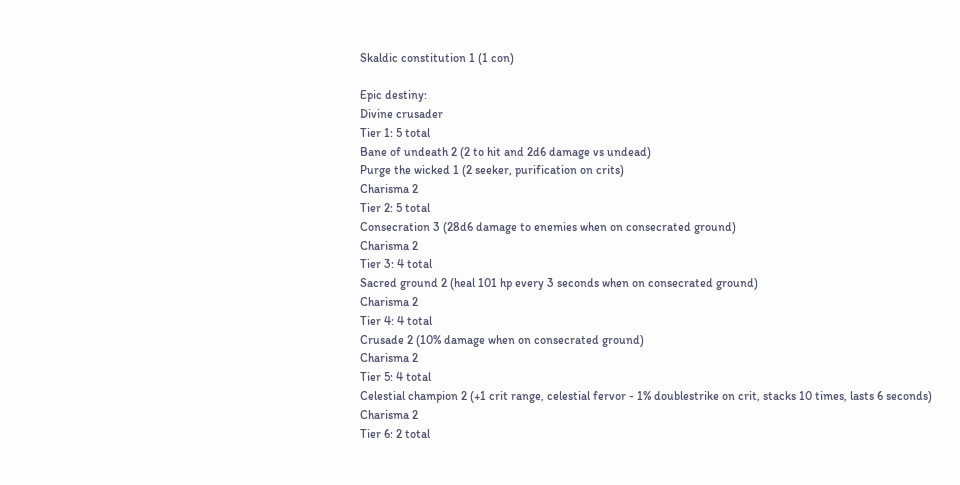Skaldic constitution 1 (1 con)

Epic destiny:
Divine crusader
Tier 1: 5 total
Bane of undeath 2 (2 to hit and 2d6 damage vs undead)
Purge the wicked 1 (2 seeker, purification on crits)
Charisma 2
Tier 2: 5 total
Consecration 3 (28d6 damage to enemies when on consecrated ground)
Charisma 2
Tier 3: 4 total
Sacred ground 2 (heal 101 hp every 3 seconds when on consecrated ground)
Charisma 2
Tier 4: 4 total
Crusade 2 (10% damage when on consecrated ground)
Charisma 2
Tier 5: 4 total
Celestial champion 2 (+1 crit range, celestial fervor - 1% doublestrike on crit, stacks 10 times, lasts 6 seconds)
Charisma 2
Tier 6: 2 total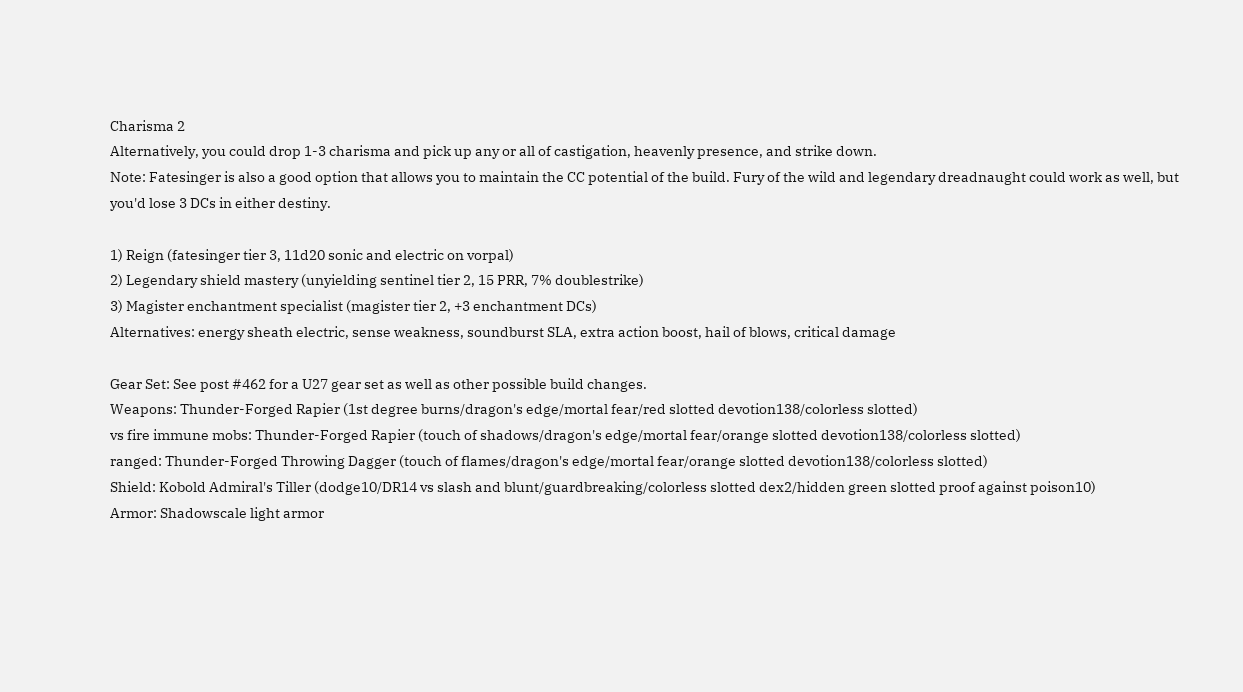Charisma 2
Alternatively, you could drop 1-3 charisma and pick up any or all of castigation, heavenly presence, and strike down.
Note: Fatesinger is also a good option that allows you to maintain the CC potential of the build. Fury of the wild and legendary dreadnaught could work as well, but you'd lose 3 DCs in either destiny.

1) Reign (fatesinger tier 3, 11d20 sonic and electric on vorpal)
2) Legendary shield mastery (unyielding sentinel tier 2, 15 PRR, 7% doublestrike)
3) Magister enchantment specialist (magister tier 2, +3 enchantment DCs)
Alternatives: energy sheath electric, sense weakness, soundburst SLA, extra action boost, hail of blows, critical damage

Gear Set: See post #462 for a U27 gear set as well as other possible build changes.
Weapons: Thunder-Forged Rapier (1st degree burns/dragon's edge/mortal fear/red slotted devotion138/colorless slotted)
vs fire immune mobs: Thunder-Forged Rapier (touch of shadows/dragon's edge/mortal fear/orange slotted devotion138/colorless slotted)
ranged: Thunder-Forged Throwing Dagger (touch of flames/dragon's edge/mortal fear/orange slotted devotion138/colorless slotted)
Shield: Kobold Admiral's Tiller (dodge10/DR14 vs slash and blunt/guardbreaking/colorless slotted dex2/hidden green slotted proof against poison10)
Armor: Shadowscale light armor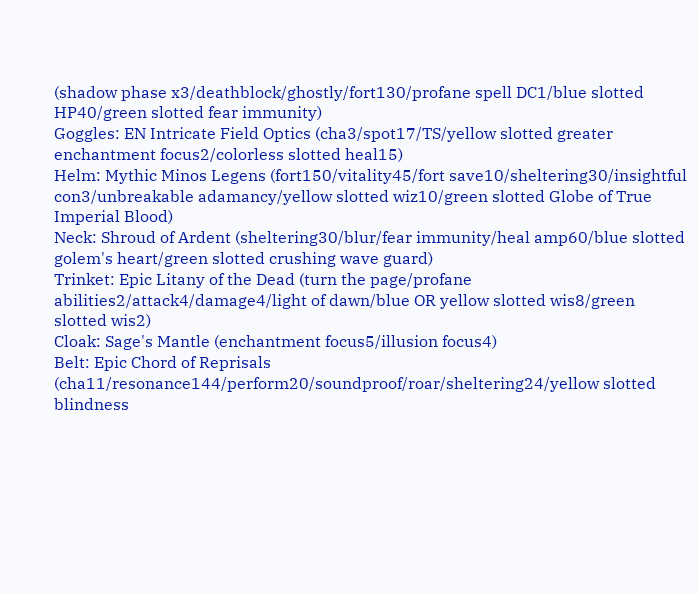(shadow phase x3/deathblock/ghostly/fort130/profane spell DC1/blue slotted HP40/green slotted fear immunity)
Goggles: EN Intricate Field Optics (cha3/spot17/TS/yellow slotted greater enchantment focus2/colorless slotted heal15)
Helm: Mythic Minos Legens (fort150/vitality45/fort save10/sheltering30/insightful con3/unbreakable adamancy/yellow slotted wiz10/green slotted Globe of True Imperial Blood)
Neck: Shroud of Ardent (sheltering30/blur/fear immunity/heal amp60/blue slotted golem's heart/green slotted crushing wave guard)
Trinket: Epic Litany of the Dead (turn the page/profane abilities2/attack4/damage4/light of dawn/blue OR yellow slotted wis8/green slotted wis2)
Cloak: Sage's Mantle (enchantment focus5/illusion focus4)
Belt: Epic Chord of Reprisals (cha11/resonance144/perform20/soundproof/roar/sheltering24/yellow slotted blindness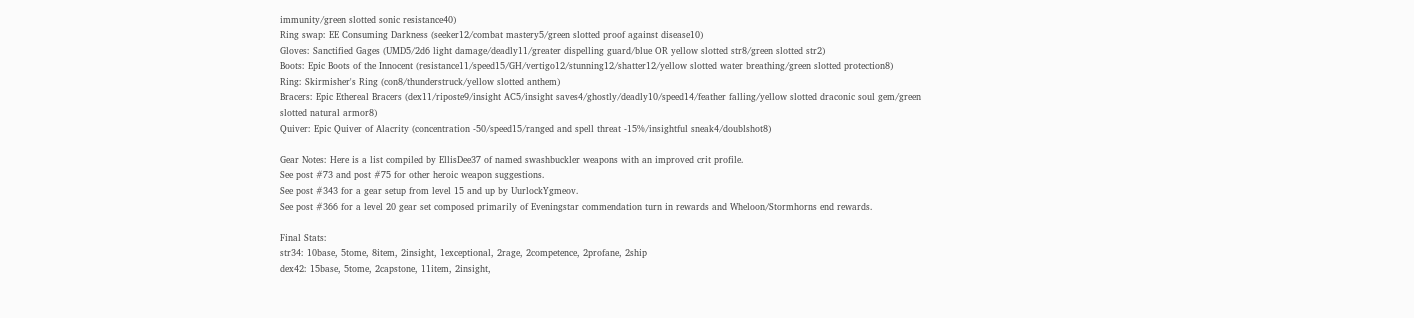immunity/green slotted sonic resistance40)
Ring swap: EE Consuming Darkness (seeker12/combat mastery5/green slotted proof against disease10)
Gloves: Sanctified Gages (UMD5/2d6 light damage/deadly11/greater dispelling guard/blue OR yellow slotted str8/green slotted str2)
Boots: Epic Boots of the Innocent (resistance11/speed15/GH/vertigo12/stunning12/shatter12/yellow slotted water breathing/green slotted protection8)
Ring: Skirmisher's Ring (con8/thunderstruck/yellow slotted anthem)
Bracers: Epic Ethereal Bracers (dex11/riposte9/insight AC5/insight saves4/ghostly/deadly10/speed14/feather falling/yellow slotted draconic soul gem/green slotted natural armor8)
Quiver: Epic Quiver of Alacrity (concentration -50/speed15/ranged and spell threat -15%/insightful sneak4/doublshot8)

Gear Notes: Here is a list compiled by EllisDee37 of named swashbuckler weapons with an improved crit profile.
See post #73 and post #75 for other heroic weapon suggestions.
See post #343 for a gear setup from level 15 and up by UurlockYgmeov.
See post #366 for a level 20 gear set composed primarily of Eveningstar commendation turn in rewards and Wheloon/Stormhorns end rewards.

Final Stats:
str34: 10base, 5tome, 8item, 2insight, 1exceptional, 2rage, 2competence, 2profane, 2ship
dex42: 15base, 5tome, 2capstone, 11item, 2insight,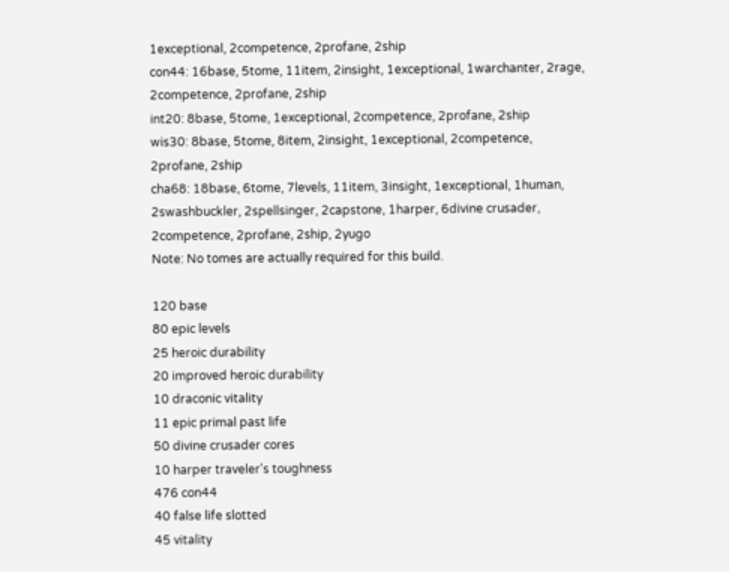1exceptional, 2competence, 2profane, 2ship
con44: 16base, 5tome, 11item, 2insight, 1exceptional, 1warchanter, 2rage, 2competence, 2profane, 2ship
int20: 8base, 5tome, 1exceptional, 2competence, 2profane, 2ship
wis30: 8base, 5tome, 8item, 2insight, 1exceptional, 2competence, 2profane, 2ship
cha68: 18base, 6tome, 7levels, 11item, 3insight, 1exceptional, 1human, 2swashbuckler, 2spellsinger, 2capstone, 1harper, 6divine crusader, 2competence, 2profane, 2ship, 2yugo
Note: No tomes are actually required for this build.

120 base
80 epic levels
25 heroic durability
20 improved heroic durability
10 draconic vitality
11 epic primal past life
50 divine crusader cores
10 harper traveler's toughness
476 con44
40 false life slotted
45 vitality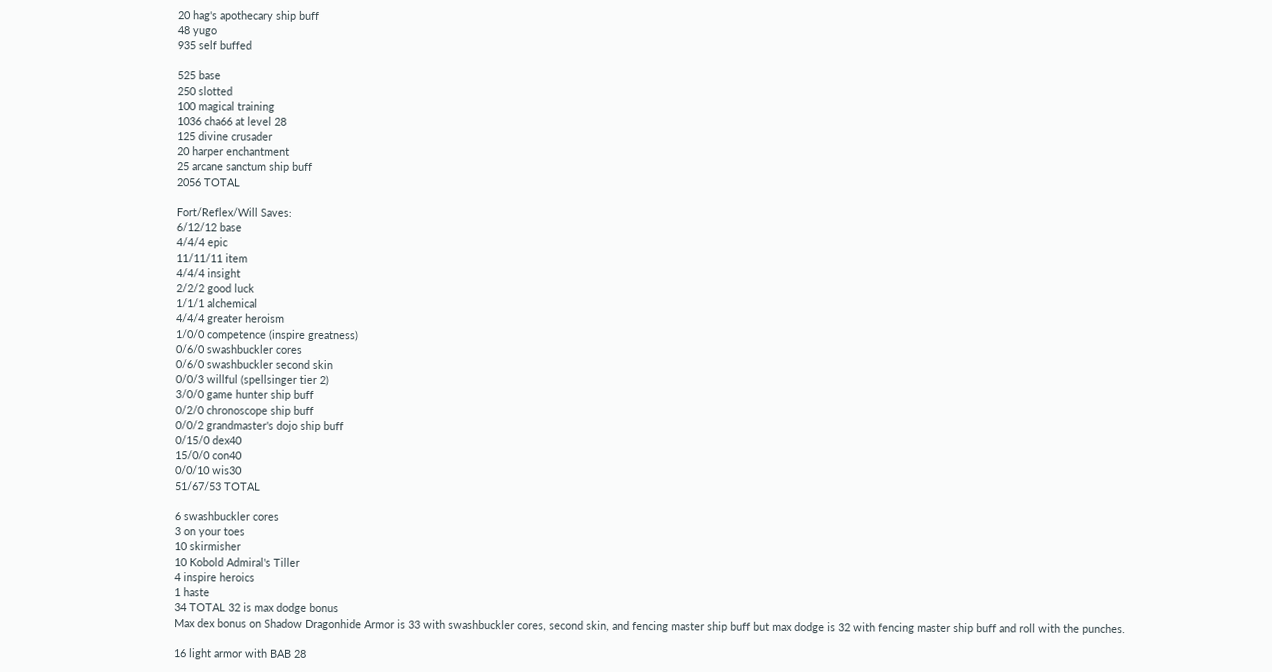20 hag's apothecary ship buff
48 yugo
935 self buffed

525 base
250 slotted
100 magical training
1036 cha66 at level 28
125 divine crusader
20 harper enchantment
25 arcane sanctum ship buff
2056 TOTAL

Fort/Reflex/Will Saves:
6/12/12 base
4/4/4 epic
11/11/11 item
4/4/4 insight
2/2/2 good luck
1/1/1 alchemical
4/4/4 greater heroism
1/0/0 competence (inspire greatness)
0/6/0 swashbuckler cores
0/6/0 swashbuckler second skin
0/0/3 willful (spellsinger tier 2)
3/0/0 game hunter ship buff
0/2/0 chronoscope ship buff
0/0/2 grandmaster's dojo ship buff
0/15/0 dex40
15/0/0 con40
0/0/10 wis30
51/67/53 TOTAL

6 swashbuckler cores
3 on your toes
10 skirmisher
10 Kobold Admiral's Tiller
4 inspire heroics
1 haste
34 TOTAL 32 is max dodge bonus
Max dex bonus on Shadow Dragonhide Armor is 33 with swashbuckler cores, second skin, and fencing master ship buff but max dodge is 32 with fencing master ship buff and roll with the punches.

16 light armor with BAB 28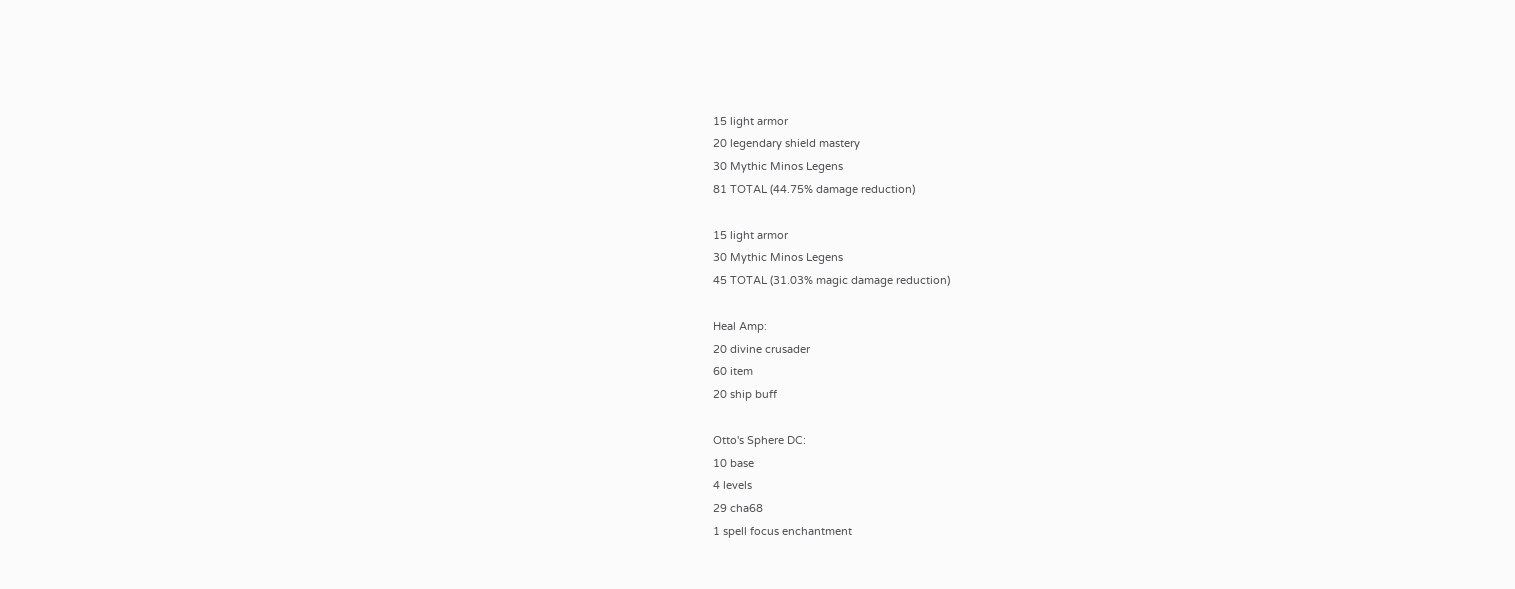15 light armor
20 legendary shield mastery
30 Mythic Minos Legens
81 TOTAL (44.75% damage reduction)

15 light armor
30 Mythic Minos Legens
45 TOTAL (31.03% magic damage reduction)

Heal Amp:
20 divine crusader
60 item
20 ship buff

Otto's Sphere DC:
10 base
4 levels
29 cha68
1 spell focus enchantment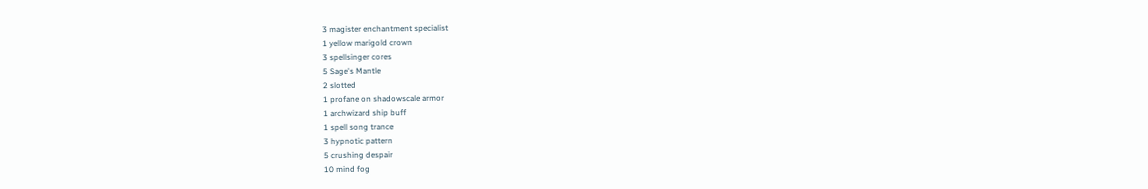3 magister enchantment specialist
1 yellow marigold crown
3 spellsinger cores
5 Sage's Mantle
2 slotted
1 profane on shadowscale armor
1 archwizard ship buff
1 spell song trance
3 hypnotic pattern
5 crushing despair
10 mind fog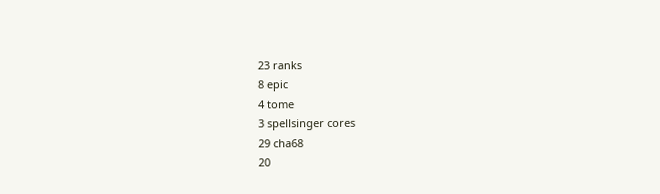23 ranks
8 epic
4 tome
3 spellsinger cores
29 cha68
20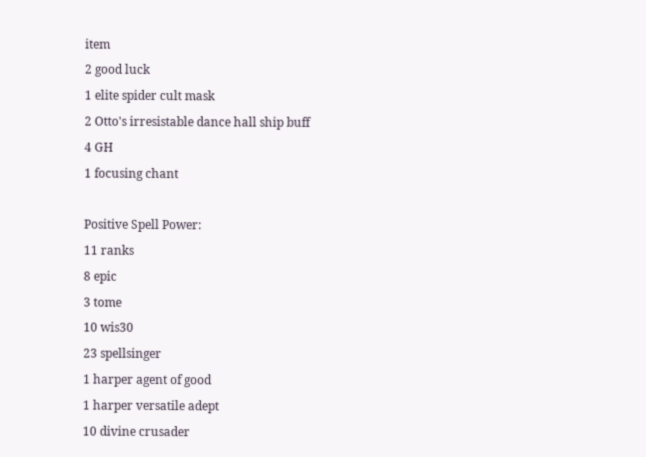item
2 good luck
1 elite spider cult mask
2 Otto's irresistable dance hall ship buff
4 GH
1 focusing chant

Positive Spell Power:
11 ranks
8 epic
3 tome
10 wis30
23 spellsinger
1 harper agent of good
1 harper versatile adept
10 divine crusader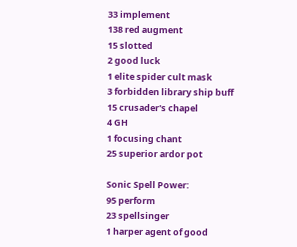33 implement
138 red augment
15 slotted
2 good luck
1 elite spider cult mask
3 forbidden library ship buff
15 crusader's chapel
4 GH
1 focusing chant
25 superior ardor pot

Sonic Spell Power:
95 perform
23 spellsinger
1 harper agent of good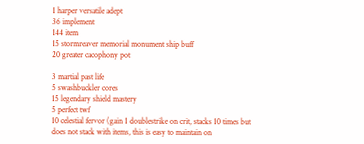1 harper versatile adept
36 implement
144 item
15 stormreaver memorial monument ship buff
20 greater cacophony pot

3 martial past life
5 swashbuckler cores
15 legendary shield mastery
5 perfect twf
10 celestial fervor (gain 1 doublestrike on crit, stacks 10 times but does not stack with items, this is easy to maintain on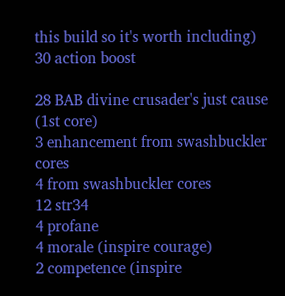this build so it's worth including)
30 action boost

28 BAB divine crusader's just cause (1st core)
3 enhancement from swashbuckler cores
4 from swashbuckler cores
12 str34
4 profane
4 morale (inspire courage)
2 competence (inspire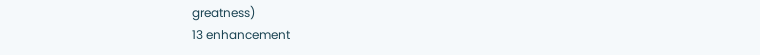greatness)
13 enhancement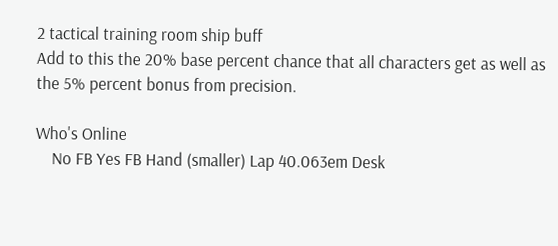2 tactical training room ship buff
Add to this the 20% base percent chance that all characters get as well as the 5% percent bonus from precision.

Who's Online
    No FB Yes FB Hand (smaller) Lap 40.063em Desk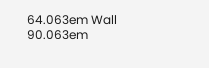64.063em Wall 90.063em